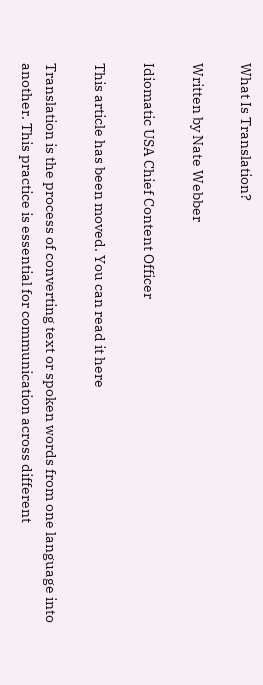What Is Translation?

Written by Nate Webber

Idiomatic USA Chief Content Officer

This article has been moved. You can read it here

Translation is the process of converting text or spoken words from one language into another. This practice is essential for communication across different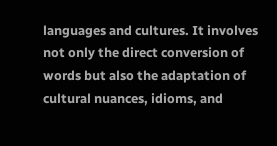languages and cultures. It involves not only the direct conversion of words but also the adaptation of cultural nuances, idioms, and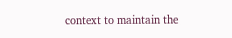context to maintain the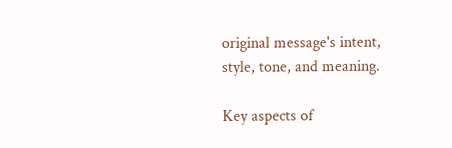original message's intent, style, tone, and meaning.

Key aspects of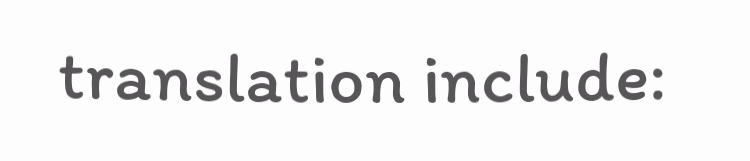translation include: